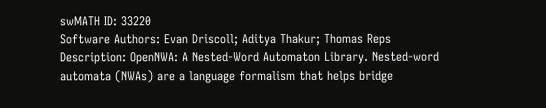swMATH ID: 33220
Software Authors: Evan Driscoll; Aditya Thakur; Thomas Reps
Description: OpenNWA: A Nested-Word Automaton Library. Nested-word automata (NWAs) are a language formalism that helps bridge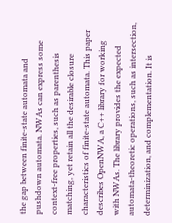the gap between finite-state automata and pushdown automata. NWAs can express some context-free properties, such as parenthesis matching, yet retain all the desirable closure characteristics of finite-state automata. This paper describes OpenNWA, a C++ library for working with NWAs. The library provides the expected automata-theoretic operations, such as intersection, determinization, and complementation. It is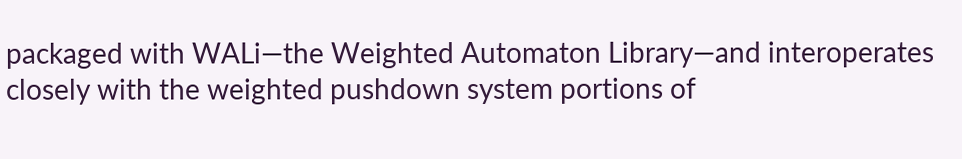packaged with WALi—the Weighted Automaton Library—and interoperates closely with the weighted pushdown system portions of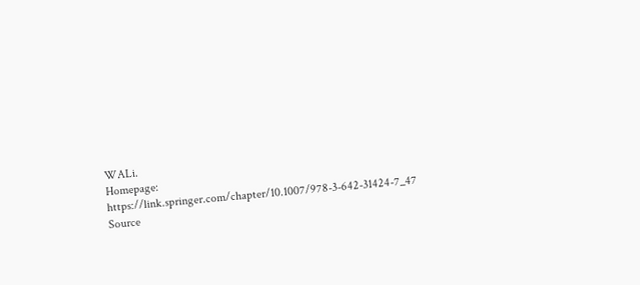WALi.
Homepage: https://link.springer.com/chapter/10.1007/978-3-642-31424-7_47
Source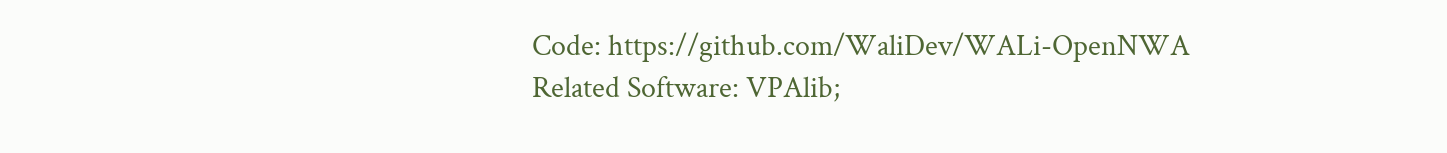Code: https://github.com/WaliDev/WALi-OpenNWA
Related Software: VPAlib;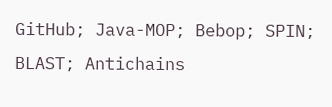GitHub; Java-MOP; Bebop; SPIN; BLAST; Antichains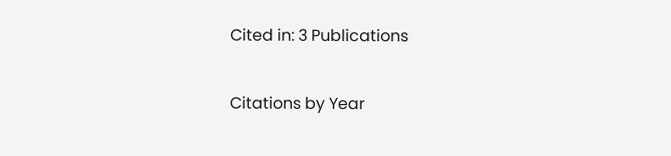Cited in: 3 Publications

Citations by Year